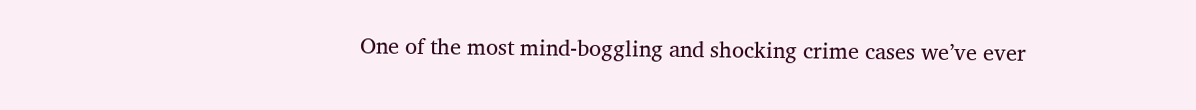One of the most mind-boggling and shocking crime cases we’ve ever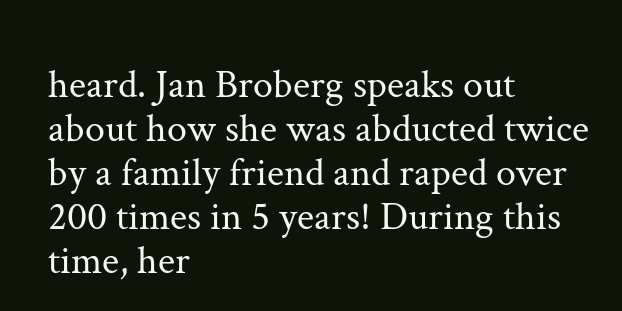heard. Jan Broberg speaks out about how she was abducted twice by a family friend and raped over 200 times in 5 years! During this time, her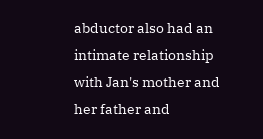abductor also had an intimate relationship with Jan's mother and her father and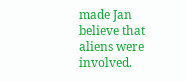made Jan believe that aliens were involved.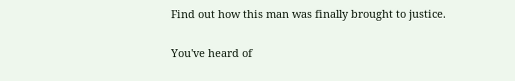Find out how this man was finally brought to justice.

You've heard of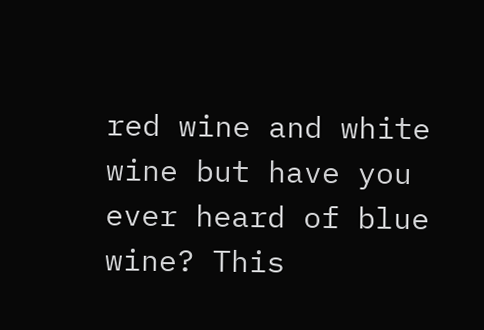red wine and white wine but have you ever heard of blue wine? This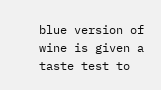blue version of wine is given a taste test to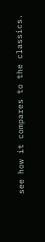see how it compares to the classics.